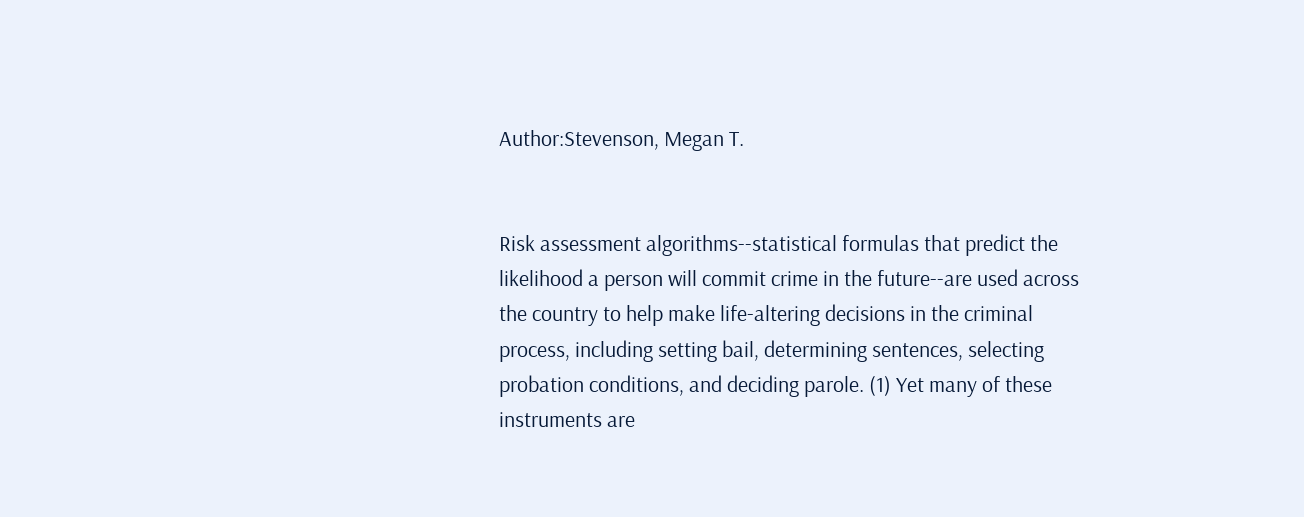Author:Stevenson, Megan T.


Risk assessment algorithms--statistical formulas that predict the likelihood a person will commit crime in the future--are used across the country to help make life-altering decisions in the criminal process, including setting bail, determining sentences, selecting probation conditions, and deciding parole. (1) Yet many of these instruments are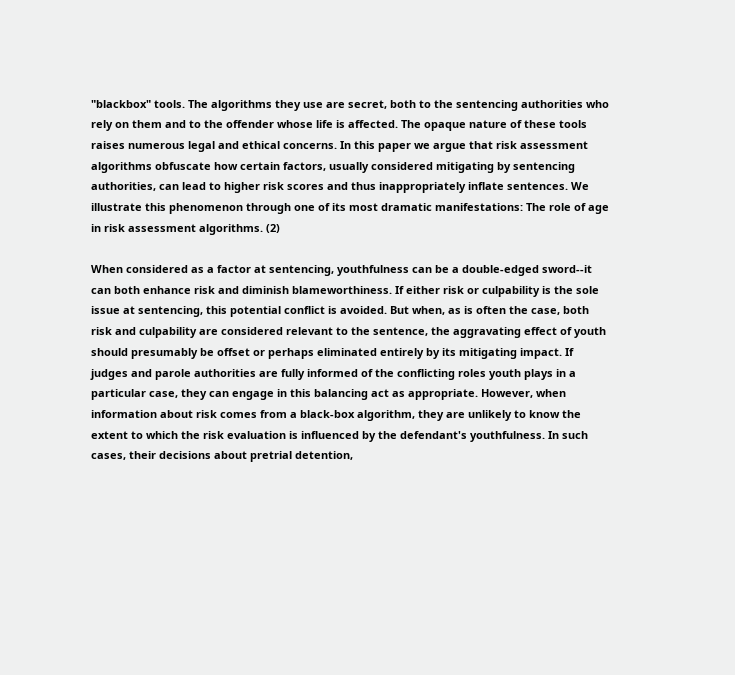"blackbox" tools. The algorithms they use are secret, both to the sentencing authorities who rely on them and to the offender whose life is affected. The opaque nature of these tools raises numerous legal and ethical concerns. In this paper we argue that risk assessment algorithms obfuscate how certain factors, usually considered mitigating by sentencing authorities, can lead to higher risk scores and thus inappropriately inflate sentences. We illustrate this phenomenon through one of its most dramatic manifestations: The role of age in risk assessment algorithms. (2)

When considered as a factor at sentencing, youthfulness can be a double-edged sword--it can both enhance risk and diminish blameworthiness. If either risk or culpability is the sole issue at sentencing, this potential conflict is avoided. But when, as is often the case, both risk and culpability are considered relevant to the sentence, the aggravating effect of youth should presumably be offset or perhaps eliminated entirely by its mitigating impact. If judges and parole authorities are fully informed of the conflicting roles youth plays in a particular case, they can engage in this balancing act as appropriate. However, when information about risk comes from a black-box algorithm, they are unlikely to know the extent to which the risk evaluation is influenced by the defendant's youthfulness. In such cases, their decisions about pretrial detention,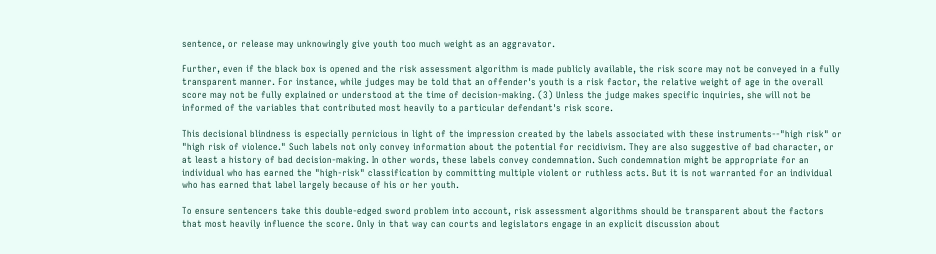sentence, or release may unknowingly give youth too much weight as an aggravator.

Further, even if the black box is opened and the risk assessment algorithm is made publicly available, the risk score may not be conveyed in a fully transparent manner. For instance, while judges may be told that an offender's youth is a risk factor, the relative weight of age in the overall score may not be fully explained or understood at the time of decision-making. (3) Unless the judge makes specific inquiries, she will not be informed of the variables that contributed most heavily to a particular defendant's risk score.

This decisional blindness is especially pernicious in light of the impression created by the labels associated with these instruments--"high risk" or "high risk of violence." Such labels not only convey information about the potential for recidivism. They are also suggestive of bad character, or at least a history of bad decision-making. In other words, these labels convey condemnation. Such condemnation might be appropriate for an individual who has earned the "high-risk" classification by committing multiple violent or ruthless acts. But it is not warranted for an individual who has earned that label largely because of his or her youth.

To ensure sentencers take this double-edged sword problem into account, risk assessment algorithms should be transparent about the factors that most heavily influence the score. Only in that way can courts and legislators engage in an explicit discussion about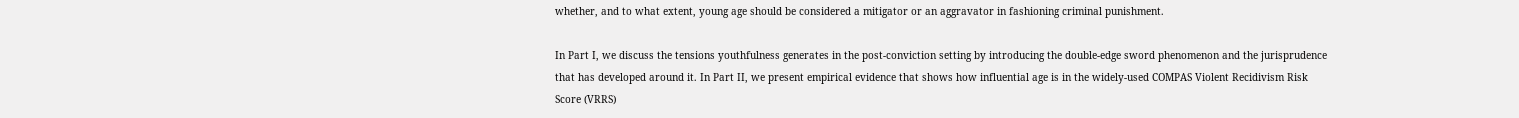whether, and to what extent, young age should be considered a mitigator or an aggravator in fashioning criminal punishment.

In Part I, we discuss the tensions youthfulness generates in the post-conviction setting by introducing the double-edge sword phenomenon and the jurisprudence that has developed around it. In Part II, we present empirical evidence that shows how influential age is in the widely-used COMPAS Violent Recidivism Risk Score (VRRS)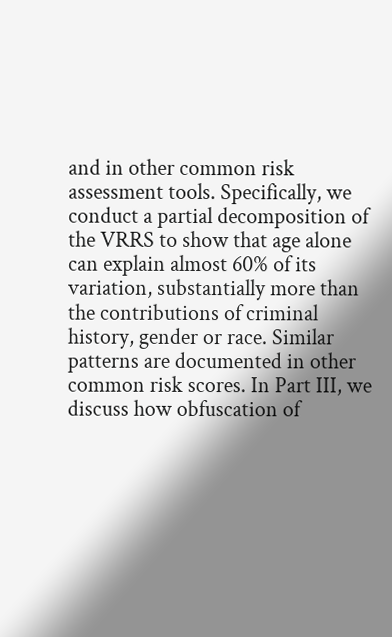and in other common risk assessment tools. Specifically, we conduct a partial decomposition of the VRRS to show that age alone can explain almost 60% of its variation, substantially more than the contributions of criminal history, gender or race. Similar patterns are documented in other common risk scores. In Part III, we discuss how obfuscation of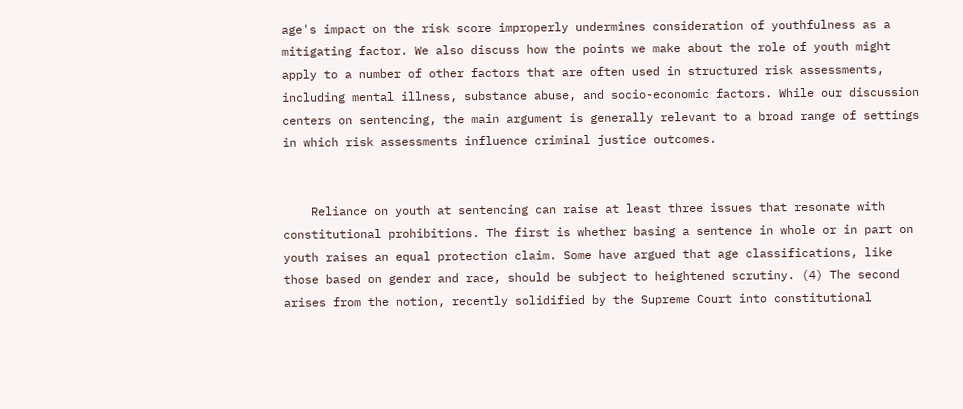age's impact on the risk score improperly undermines consideration of youthfulness as a mitigating factor. We also discuss how the points we make about the role of youth might apply to a number of other factors that are often used in structured risk assessments, including mental illness, substance abuse, and socio-economic factors. While our discussion centers on sentencing, the main argument is generally relevant to a broad range of settings in which risk assessments influence criminal justice outcomes.


    Reliance on youth at sentencing can raise at least three issues that resonate with constitutional prohibitions. The first is whether basing a sentence in whole or in part on youth raises an equal protection claim. Some have argued that age classifications, like those based on gender and race, should be subject to heightened scrutiny. (4) The second arises from the notion, recently solidified by the Supreme Court into constitutional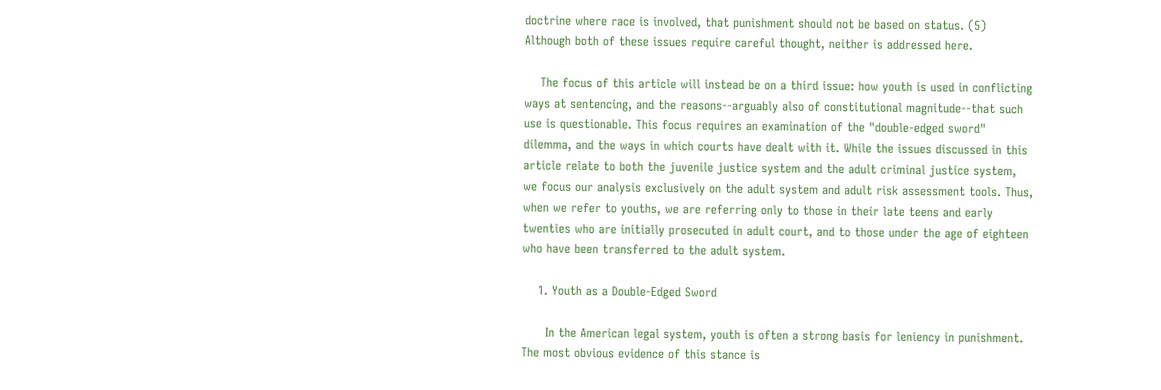doctrine where race is involved, that punishment should not be based on status. (5) Although both of these issues require careful thought, neither is addressed here.

    The focus of this article will instead be on a third issue: how youth is used in conflicting ways at sentencing, and the reasons--arguably also of constitutional magnitude--that such use is questionable. This focus requires an examination of the "double-edged sword" dilemma, and the ways in which courts have dealt with it. While the issues discussed in this article relate to both the juvenile justice system and the adult criminal justice system, we focus our analysis exclusively on the adult system and adult risk assessment tools. Thus, when we refer to youths, we are referring only to those in their late teens and early twenties who are initially prosecuted in adult court, and to those under the age of eighteen who have been transferred to the adult system.

    1. Youth as a Double-Edged Sword

      In the American legal system, youth is often a strong basis for leniency in punishment. The most obvious evidence of this stance is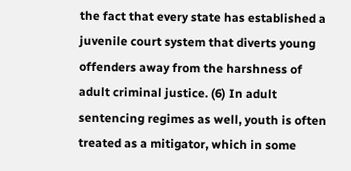the fact that every state has established a juvenile court system that diverts young offenders away from the harshness of adult criminal justice. (6) In adult sentencing regimes as well, youth is often treated as a mitigator, which in some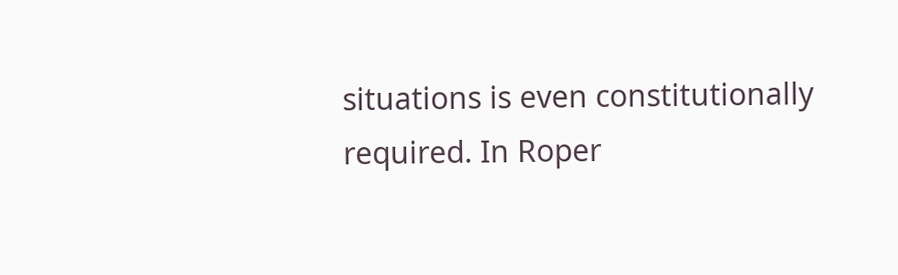situations is even constitutionally required. In Roper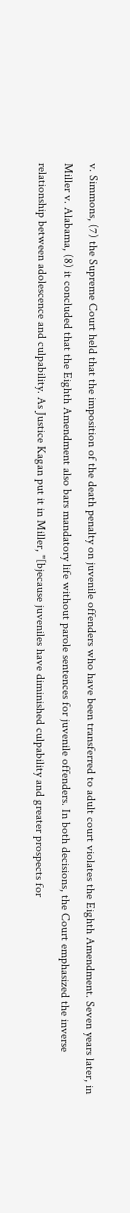v. Simmons, (7) the Supreme Court held that the imposition of the death penalty on juvenile offenders who have been transferred to adult court violates the Eighth Amendment. Seven years later, in Miller v. Alabama, (8) it concluded that the Eighth Amendment also bars mandatory life without parole sentences for juvenile offenders. In both decisions, the Court emphasized the inverse relationship between adolescence and culpability. As Justice Kagan put it in Miller, "[bjecause juveniles have diminished culpability and greater prospects for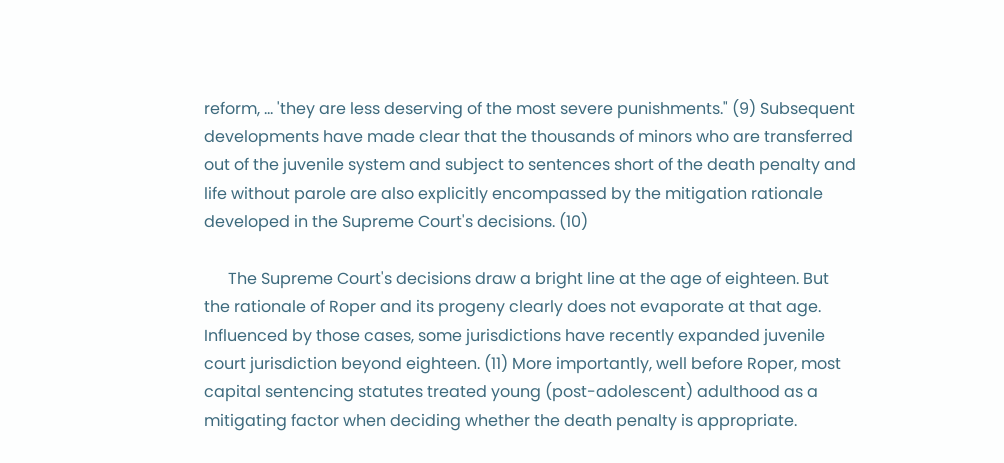reform, ... 'they are less deserving of the most severe punishments." (9) Subsequent developments have made clear that the thousands of minors who are transferred out of the juvenile system and subject to sentences short of the death penalty and life without parole are also explicitly encompassed by the mitigation rationale developed in the Supreme Court's decisions. (10)

      The Supreme Court's decisions draw a bright line at the age of eighteen. But the rationale of Roper and its progeny clearly does not evaporate at that age. Influenced by those cases, some jurisdictions have recently expanded juvenile court jurisdiction beyond eighteen. (11) More importantly, well before Roper, most capital sentencing statutes treated young (post-adolescent) adulthood as a mitigating factor when deciding whether the death penalty is appropriate.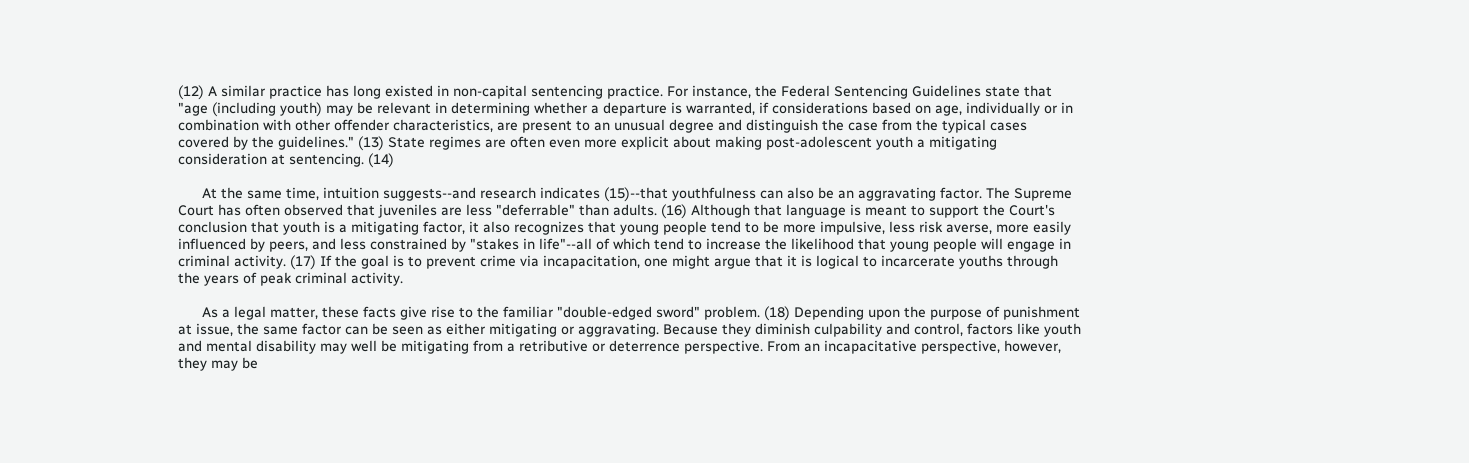(12) A similar practice has long existed in non-capital sentencing practice. For instance, the Federal Sentencing Guidelines state that "age (including youth) may be relevant in determining whether a departure is warranted, if considerations based on age, individually or in combination with other offender characteristics, are present to an unusual degree and distinguish the case from the typical cases covered by the guidelines." (13) State regimes are often even more explicit about making post-adolescent youth a mitigating consideration at sentencing. (14)

      At the same time, intuition suggests--and research indicates (15)--that youthfulness can also be an aggravating factor. The Supreme Court has often observed that juveniles are less "deferrable" than adults. (16) Although that language is meant to support the Court's conclusion that youth is a mitigating factor, it also recognizes that young people tend to be more impulsive, less risk averse, more easily influenced by peers, and less constrained by "stakes in life"--all of which tend to increase the likelihood that young people will engage in criminal activity. (17) If the goal is to prevent crime via incapacitation, one might argue that it is logical to incarcerate youths through the years of peak criminal activity.

      As a legal matter, these facts give rise to the familiar "double-edged sword" problem. (18) Depending upon the purpose of punishment at issue, the same factor can be seen as either mitigating or aggravating. Because they diminish culpability and control, factors like youth and mental disability may well be mitigating from a retributive or deterrence perspective. From an incapacitative perspective, however, they may be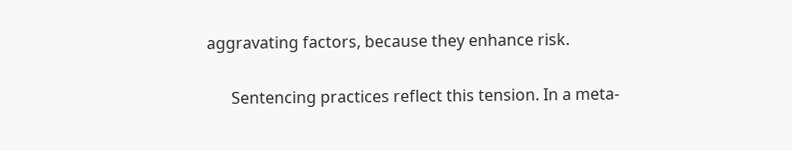aggravating factors, because they enhance risk.

      Sentencing practices reflect this tension. In a meta-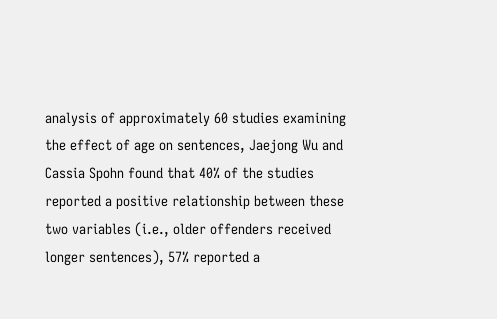analysis of approximately 60 studies examining the effect of age on sentences, Jaejong Wu and Cassia Spohn found that 40% of the studies reported a positive relationship between these two variables (i.e., older offenders received longer sentences), 57% reported a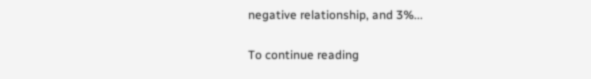negative relationship, and 3%...

To continue reading